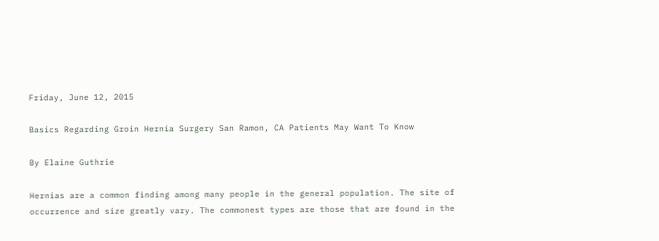Friday, June 12, 2015

Basics Regarding Groin Hernia Surgery San Ramon, CA Patients May Want To Know

By Elaine Guthrie

Hernias are a common finding among many people in the general population. The site of occurrence and size greatly vary. The commonest types are those that are found in the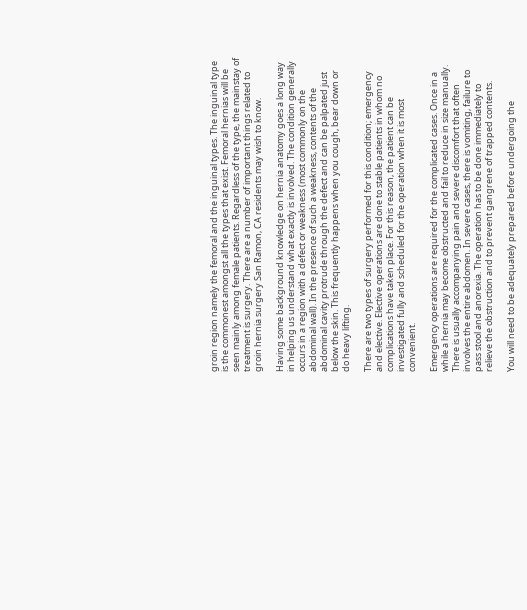groin region namely the femoral and the inguinal types. The inguinal type is the commonest amongst all the types that exist. Femoral hernias will be seen mainly among female patients. Regardless of the type, the mainstay of treatment is surgery. There are a number of important things related to groin hernia surgery San Ramon, CA residents may wish to know.

Having some background knowledge on hernia anatomy goes a long way in helping us understand what exactly is involved. The condition generally occurs in a region with a defect or weakness (most commonly on the abdominal wall). In the presence of such a weakness, contents of the abdominal cavity protrude through the defect and can be palpated just below the skin. This frequently happens when you cough, bear down or do heavy lifting.

There are two types of surgery performed for this condition; emergency and elective. Elective operations are done to stable patients in whom no complications have taken place. For this reason, the patient can be investigated fully and scheduled for the operation when it is most convenient.

Emergency operations are required for the complicated cases. Once in a while a hernia may become obstructed and fail to reduce in size manually. There is usually accompanying pain and severe discomfort that often involves the entire abdomen. In severe cases, there is vomiting, failure to pass stool and anorexia. The operation has to be done immediately to relieve the obstruction and to prevent gangrene of trapped contents.

You will need to be adequately prepared before undergoing the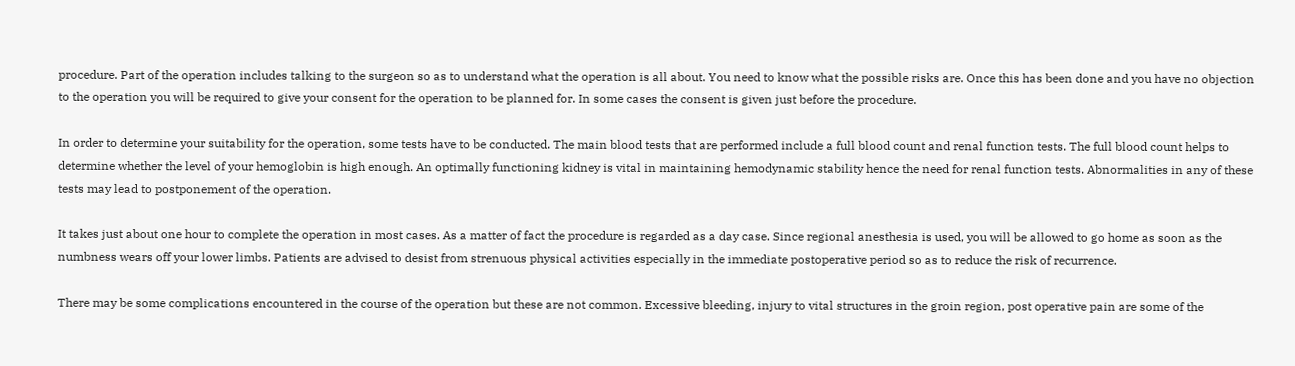procedure. Part of the operation includes talking to the surgeon so as to understand what the operation is all about. You need to know what the possible risks are. Once this has been done and you have no objection to the operation you will be required to give your consent for the operation to be planned for. In some cases the consent is given just before the procedure.

In order to determine your suitability for the operation, some tests have to be conducted. The main blood tests that are performed include a full blood count and renal function tests. The full blood count helps to determine whether the level of your hemoglobin is high enough. An optimally functioning kidney is vital in maintaining hemodynamic stability hence the need for renal function tests. Abnormalities in any of these tests may lead to postponement of the operation.

It takes just about one hour to complete the operation in most cases. As a matter of fact the procedure is regarded as a day case. Since regional anesthesia is used, you will be allowed to go home as soon as the numbness wears off your lower limbs. Patients are advised to desist from strenuous physical activities especially in the immediate postoperative period so as to reduce the risk of recurrence.

There may be some complications encountered in the course of the operation but these are not common. Excessive bleeding, injury to vital structures in the groin region, post operative pain are some of the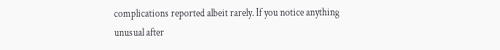complications reported albeit rarely. If you notice anything unusual after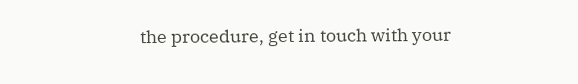the procedure, get in touch with your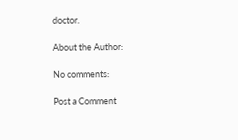doctor.

About the Author:

No comments:

Post a Comment